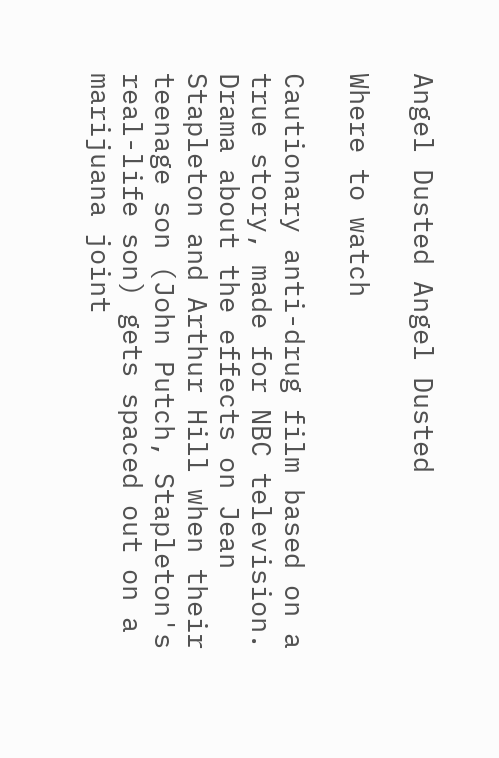Angel Dusted Angel Dusted

Where to watch

Cautionary anti-drug film based on a true story, made for NBC television.
Drama about the effects on Jean Stapleton and Arthur Hill when their teenage son (John Putch, Stapleton's real-life son) gets spaced out on a marijuana joint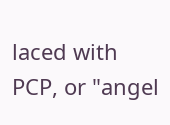laced with PCP, or "angel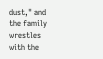dust," and the family wrestles with the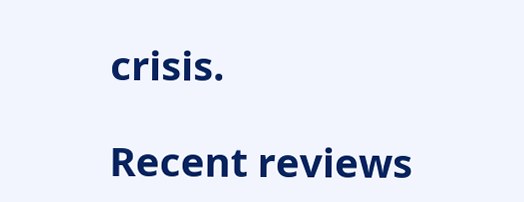crisis.

Recent reviews